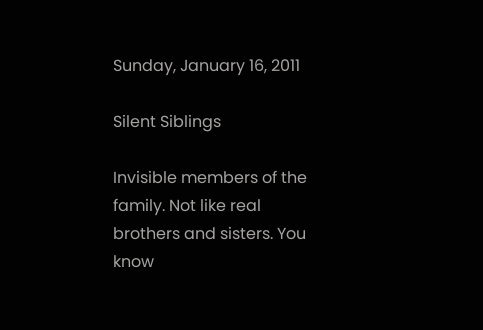Sunday, January 16, 2011

Silent Siblings

Invisible members of the family. Not like real brothers and sisters. You know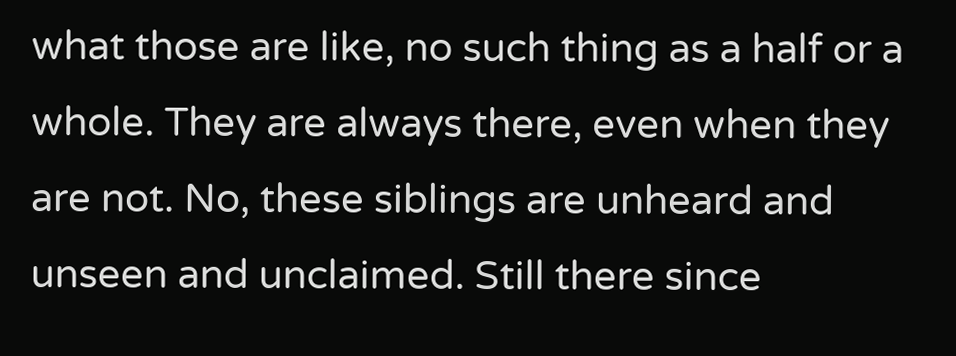what those are like, no such thing as a half or a whole. They are always there, even when they are not. No, these siblings are unheard and unseen and unclaimed. Still there since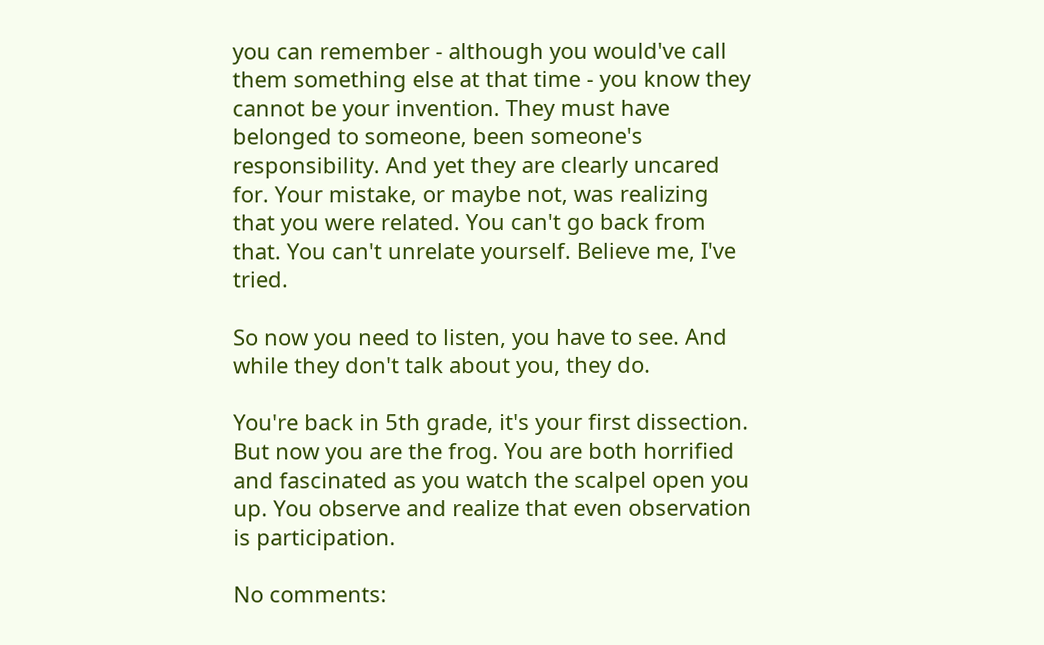you can remember - although you would've call them something else at that time - you know they cannot be your invention. They must have belonged to someone, been someone's responsibility. And yet they are clearly uncared for. Your mistake, or maybe not, was realizing that you were related. You can't go back from that. You can't unrelate yourself. Believe me, I've tried.

So now you need to listen, you have to see. And while they don't talk about you, they do.

You're back in 5th grade, it's your first dissection. But now you are the frog. You are both horrified and fascinated as you watch the scalpel open you up. You observe and realize that even observation is participation.

No comments: